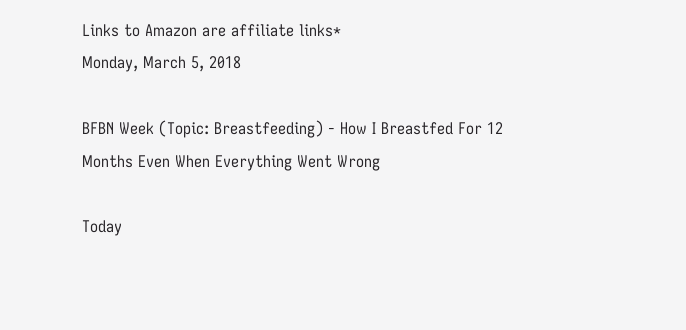Links to Amazon are affiliate links*
Monday, March 5, 2018

BFBN Week (Topic: Breastfeeding) - How I Breastfed For 12 Months Even When Everything Went Wrong

Today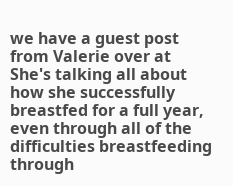we have a guest post from Valerie over at She's talking all about how she successfully breastfed for a full year, even through all of the difficulties breastfeeding through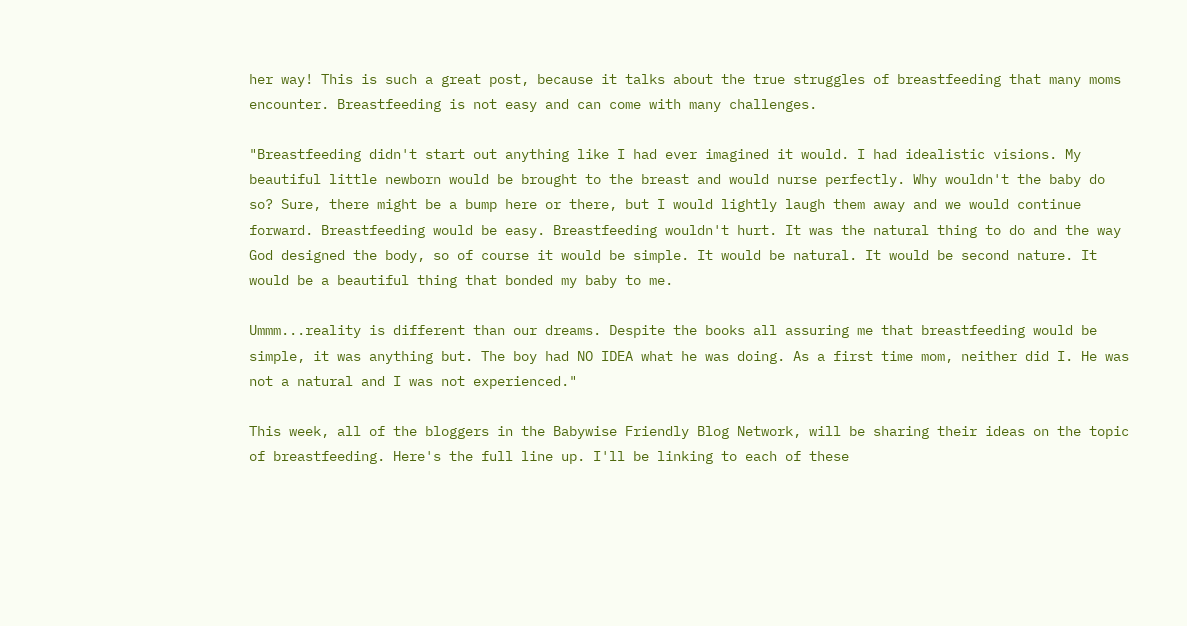her way! This is such a great post, because it talks about the true struggles of breastfeeding that many moms encounter. Breastfeeding is not easy and can come with many challenges.

"Breastfeeding didn't start out anything like I had ever imagined it would. I had idealistic visions. My beautiful little newborn would be brought to the breast and would nurse perfectly. Why wouldn't the baby do so? Sure, there might be a bump here or there, but I would lightly laugh them away and we would continue forward. Breastfeeding would be easy. Breastfeeding wouldn't hurt. It was the natural thing to do and the way God designed the body, so of course it would be simple. It would be natural. It would be second nature. It would be a beautiful thing that bonded my baby to me.

Ummm...reality is different than our dreams. Despite the books all assuring me that breastfeeding would be simple, it was anything but. The boy had NO IDEA what he was doing. As a first time mom, neither did I. He was not a natural and I was not experienced."

This week, all of the bloggers in the Babywise Friendly Blog Network, will be sharing their ideas on the topic of breastfeeding. Here's the full line up. I'll be linking to each of these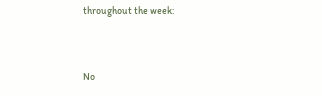throughout the week:


No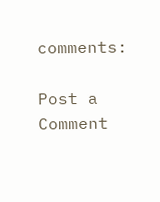comments:

Post a Comment